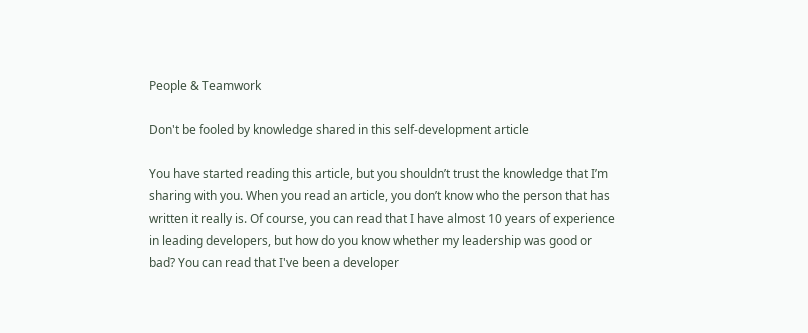People & Teamwork

Don't be fooled by knowledge shared in this self-development article

You have started reading this article, but you shouldn’t trust the knowledge that I’m sharing with you. When you read an article, you don’t know who the person that has written it really is. Of course, you can read that I have almost 10 years of experience in leading developers, but how do you know whether my leadership was good or bad? You can read that I've been a developer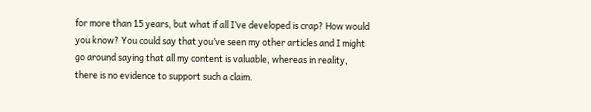for more than 15 years, but what if all I’ve developed is crap? How would you know? You could say that you’ve seen my other articles and I might go around saying that all my content is valuable, whereas in reality, there is no evidence to support such a claim.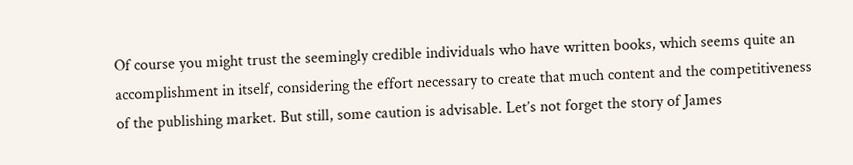Of course you might trust the seemingly credible individuals who have written books, which seems quite an accomplishment in itself, considering the effort necessary to create that much content and the competitiveness of the publishing market. But still, some caution is advisable. Let’s not forget the story of James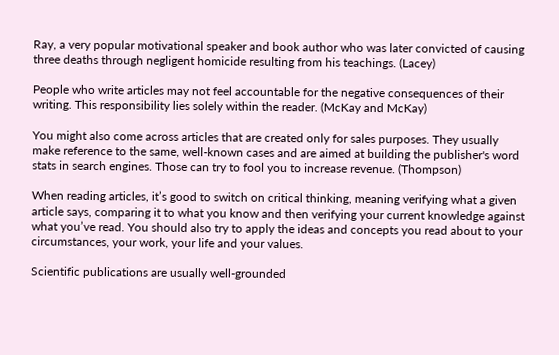Ray, a very popular motivational speaker and book author who was later convicted of causing three deaths through negligent homicide resulting from his teachings. (Lacey)

People who write articles may not feel accountable for the negative consequences of their writing. This responsibility lies solely within the reader. (McKay and McKay)

You might also come across articles that are created only for sales purposes. They usually make reference to the same, well-known cases and are aimed at building the publisher's word stats in search engines. Those can try to fool you to increase revenue. (Thompson)

When reading articles, it’s good to switch on critical thinking, meaning verifying what a given article says, comparing it to what you know and then verifying your current knowledge against what you’ve read. You should also try to apply the ideas and concepts you read about to your circumstances, your work, your life and your values.

Scientific publications are usually well-grounded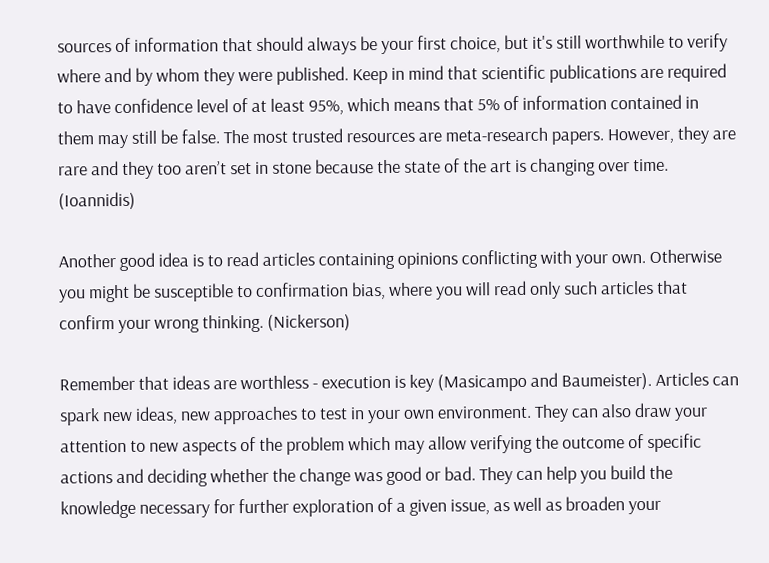sources of information that should always be your first choice, but it's still worthwhile to verify where and by whom they were published. Keep in mind that scientific publications are required to have confidence level of at least 95%, which means that 5% of information contained in them may still be false. The most trusted resources are meta-research papers. However, they are rare and they too aren’t set in stone because the state of the art is changing over time. (Ioannidis)

Another good idea is to read articles containing opinions conflicting with your own. Otherwise you might be susceptible to confirmation bias, where you will read only such articles that confirm your wrong thinking. (Nickerson)

Remember that ideas are worthless - execution is key (Masicampo and Baumeister). Articles can spark new ideas, new approaches to test in your own environment. They can also draw your attention to new aspects of the problem which may allow verifying the outcome of specific actions and deciding whether the change was good or bad. They can help you build the knowledge necessary for further exploration of a given issue, as well as broaden your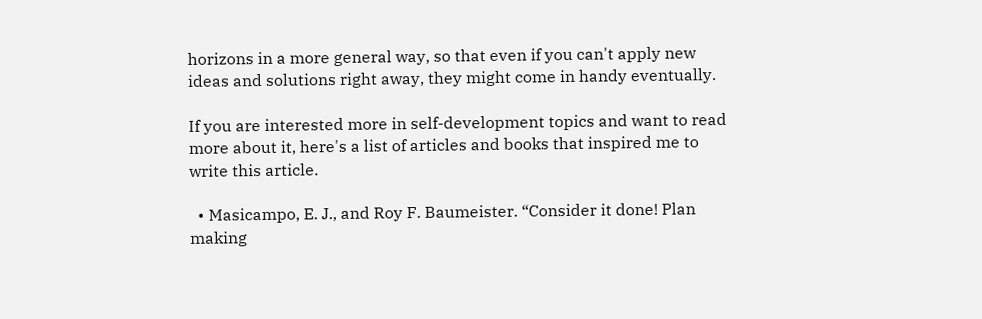horizons in a more general way, so that even if you can't apply new ideas and solutions right away, they might come in handy eventually.

If you are interested more in self-development topics and want to read more about it, here's a list of articles and books that inspired me to write this article.

  • Masicampo, E. J., and Roy F. Baumeister. “Consider it done! Plan making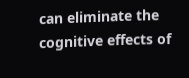can eliminate the cognitive effects of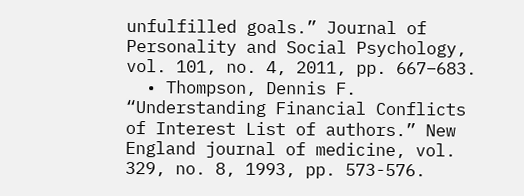unfulfilled goals.” Journal of Personality and Social Psychology, vol. 101, no. 4, 2011, pp. 667–683.
  • Thompson, Dennis F. “Understanding Financial Conflicts of Interest List of authors.” New England journal of medicine, vol. 329, no. 8, 1993, pp. 573-576.